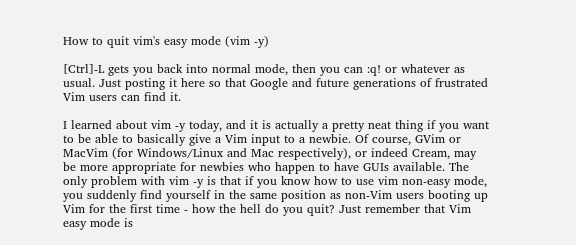How to quit vim's easy mode (vim -y)

[Ctrl]-L gets you back into normal mode, then you can :q! or whatever as usual. Just posting it here so that Google and future generations of frustrated Vim users can find it.

I learned about vim -y today, and it is actually a pretty neat thing if you want to be able to basically give a Vim input to a newbie. Of course, GVim or MacVim (for Windows/Linux and Mac respectively), or indeed Cream, may be more appropriate for newbies who happen to have GUIs available. The only problem with vim -y is that if you know how to use vim non-easy mode, you suddenly find yourself in the same position as non-Vim users booting up Vim for the first time - how the hell do you quit? Just remember that Vim easy mode is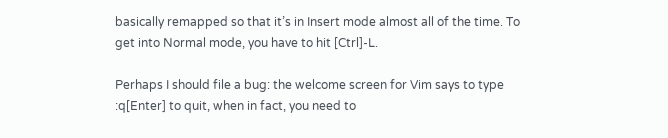basically remapped so that it’s in Insert mode almost all of the time. To get into Normal mode, you have to hit [Ctrl]-L.

Perhaps I should file a bug: the welcome screen for Vim says to type :q[Enter] to quit, when in fact, you need to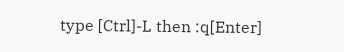type [Ctrl]-L then :q[Enter]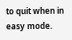to quit when in easy mode.